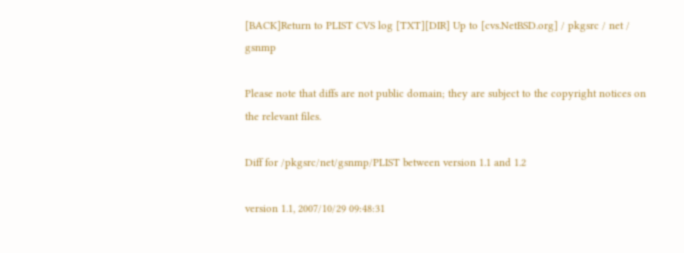[BACK]Return to PLIST CVS log [TXT][DIR] Up to [cvs.NetBSD.org] / pkgsrc / net / gsnmp

Please note that diffs are not public domain; they are subject to the copyright notices on the relevant files.

Diff for /pkgsrc/net/gsnmp/PLIST between version 1.1 and 1.2

version 1.1, 2007/10/29 09:48:31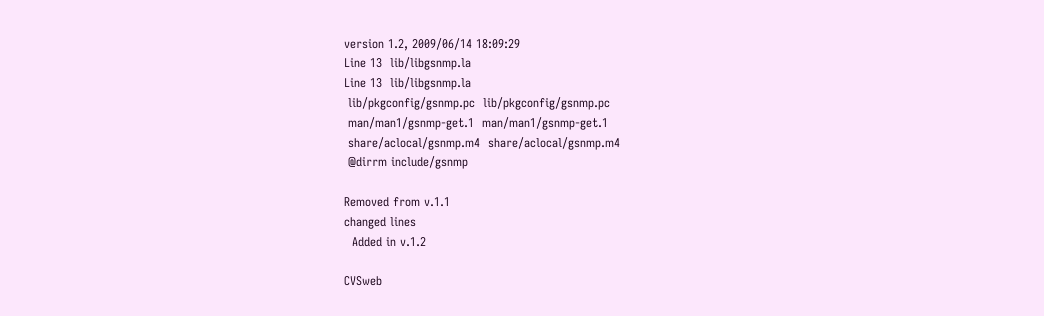version 1.2, 2009/06/14 18:09:29
Line 13  lib/libgsnmp.la
Line 13  lib/libgsnmp.la
 lib/pkgconfig/gsnmp.pc  lib/pkgconfig/gsnmp.pc
 man/man1/gsnmp-get.1  man/man1/gsnmp-get.1
 share/aclocal/gsnmp.m4  share/aclocal/gsnmp.m4
 @dirrm include/gsnmp

Removed from v.1.1
changed lines
  Added in v.1.2

CVSweb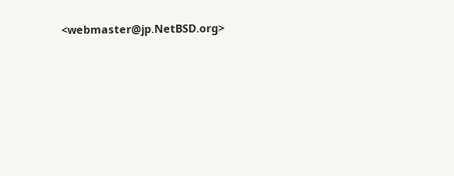<webmaster@jp.NetBSD.org>